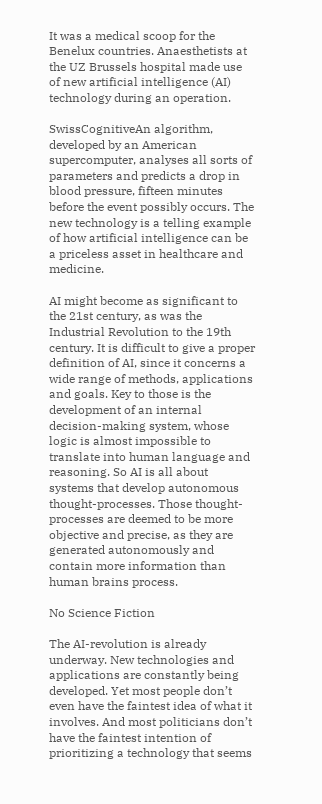It was a medical scoop for the Benelux countries. Anaesthetists at the UZ Brussels hospital made use of new artificial intelligence (AI) technology during an operation.

SwissCognitiveAn algorithm, developed by an American supercomputer, analyses all sorts of parameters and predicts a drop in blood pressure, fifteen minutes before the event possibly occurs. The new technology is a telling example of how artificial intelligence can be a priceless asset in healthcare and medicine.

AI might become as significant to the 21st century, as was the Industrial Revolution to the 19th century. It is difficult to give a proper definition of AI, since it concerns a wide range of methods, applications and goals. Key to those is the development of an internal decision-making system, whose logic is almost impossible to translate into human language and reasoning. So AI is all about systems that develop autonomous thought-processes. Those thought-processes are deemed to be more objective and precise, as they are generated autonomously and contain more information than human brains process.

No Science Fiction

The AI-revolution is already underway. New technologies and applications are constantly being developed. Yet most people don’t even have the faintest idea of what it involves. And most politicians don’t have the faintest intention of prioritizing a technology that seems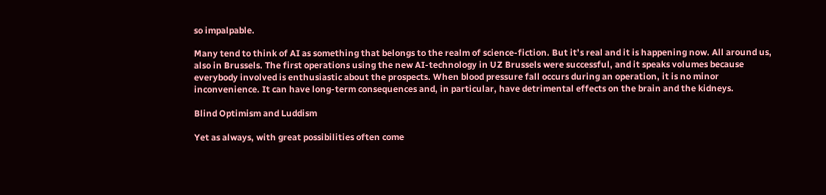so impalpable.

Many tend to think of AI as something that belongs to the realm of science-fiction. But it’s real and it is happening now. All around us, also in Brussels. The first operations using the new AI-technology in UZ Brussels were successful, and it speaks volumes because everybody involved is enthusiastic about the prospects. When blood pressure fall occurs during an operation, it is no minor inconvenience. It can have long-term consequences and, in particular, have detrimental effects on the brain and the kidneys.

Blind Optimism and Luddism

Yet as always, with great possibilities often come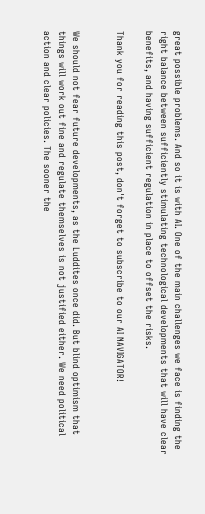great possible problems. And so it is with AI. One of the main challenges we face is finding the right balance between sufficiently stimulating technological developments that will have clear benefits, and having sufficient regulation in place to offset the risks.

Thank you for reading this post, don't forget to subscribe to our AI NAVIGATOR!


We should not fear future developments, as the Luddites once did. But blind optimism that things will work out fine and regulate themselves is not justified either. We need political action and clear policies. The sooner the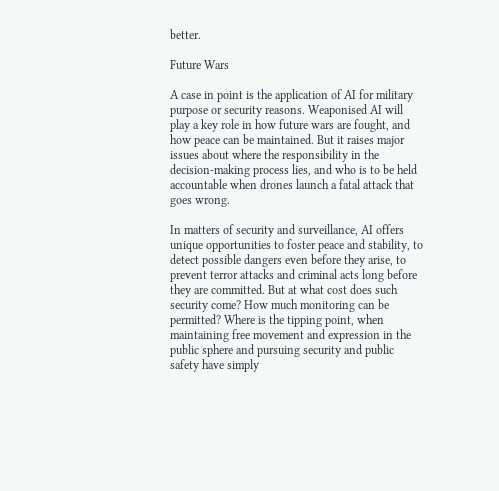better.

Future Wars

A case in point is the application of AI for military purpose or security reasons. Weaponised AI will play a key role in how future wars are fought, and how peace can be maintained. But it raises major issues about where the responsibility in the decision-making process lies, and who is to be held accountable when drones launch a fatal attack that goes wrong.

In matters of security and surveillance, AI offers unique opportunities to foster peace and stability, to detect possible dangers even before they arise, to prevent terror attacks and criminal acts long before they are committed. But at what cost does such security come? How much monitoring can be permitted? Where is the tipping point, when maintaining free movement and expression in the public sphere and pursuing security and public safety have simply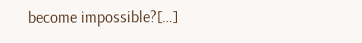become impossible?[…]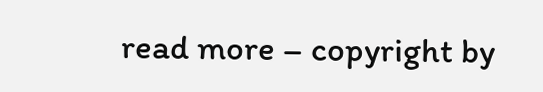read more – copyright by